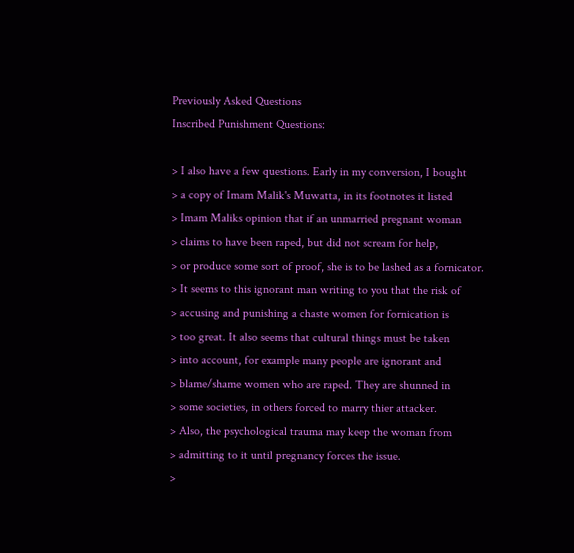Previously Asked Questions
Inscribed Punishment Questions:

> I also have a few questions. Early in my conversion, I bought
> a copy of Imam Malik's Muwatta, in its footnotes it listed
> Imam Maliks opinion that if an unmarried pregnant woman
> claims to have been raped, but did not scream for help,
> or produce some sort of proof, she is to be lashed as a fornicator.
> It seems to this ignorant man writing to you that the risk of
> accusing and punishing a chaste women for fornication is
> too great. It also seems that cultural things must be taken
> into account, for example many people are ignorant and
> blame/shame women who are raped. They are shunned in
> some societies, in others forced to marry thier attacker.
> Also, the psychological trauma may keep the woman from
> admitting to it until pregnancy forces the issue.
>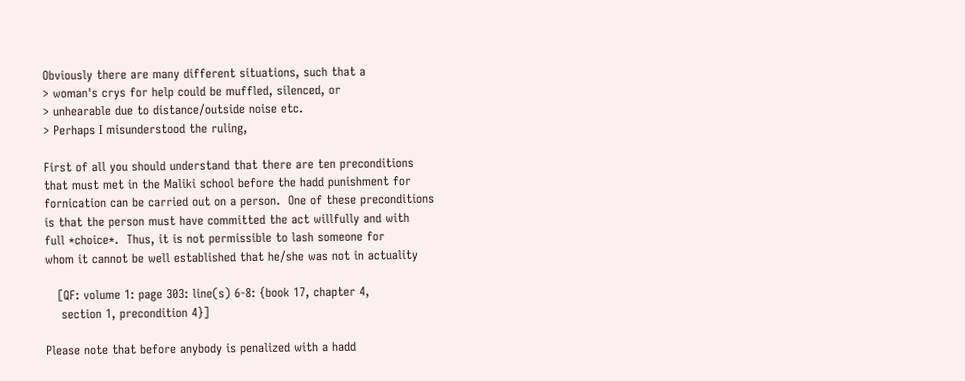Obviously there are many different situations, such that a
> woman's crys for help could be muffled, silenced, or
> unhearable due to distance/outside noise etc.
> Perhaps I misunderstood the ruling,

First of all you should understand that there are ten preconditions
that must met in the Maliki school before the hadd punishment for
fornication can be carried out on a person.  One of these preconditions
is that the person must have committed the act willfully and with
full *choice*.  Thus, it is not permissible to lash someone for
whom it cannot be well established that he/she was not in actuality

   [QF: volume 1: page 303: line(s) 6-8: {book 17, chapter 4,
    section 1, precondition 4}]

Please note that before anybody is penalized with a hadd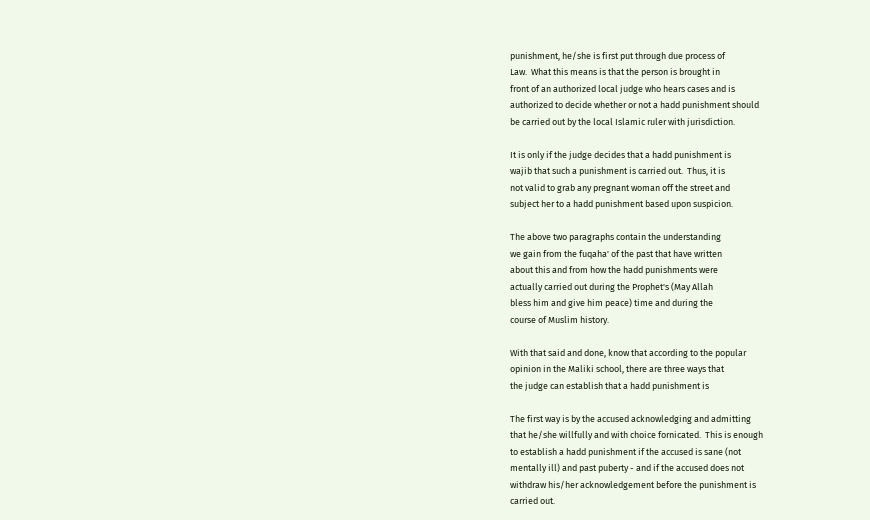punishment, he/she is first put through due process of
Law.  What this means is that the person is brought in
front of an authorized local judge who hears cases and is
authorized to decide whether or not a hadd punishment should
be carried out by the local Islamic ruler with jurisdiction.

It is only if the judge decides that a hadd punishment is
wajib that such a punishment is carried out.  Thus, it is
not valid to grab any pregnant woman off the street and
subject her to a hadd punishment based upon suspicion.

The above two paragraphs contain the understanding
we gain from the fuqaha' of the past that have written
about this and from how the hadd punishments were
actually carried out during the Prophet's (May Allah
bless him and give him peace) time and during the
course of Muslim history.

With that said and done, know that according to the popular
opinion in the Maliki school, there are three ways that
the judge can establish that a hadd punishment is

The first way is by the accused acknowledging and admitting
that he/she willfully and with choice fornicated.  This is enough
to establish a hadd punishment if the accused is sane (not
mentally ill) and past puberty - and if the accused does not
withdraw his/her acknowledgement before the punishment is
carried out.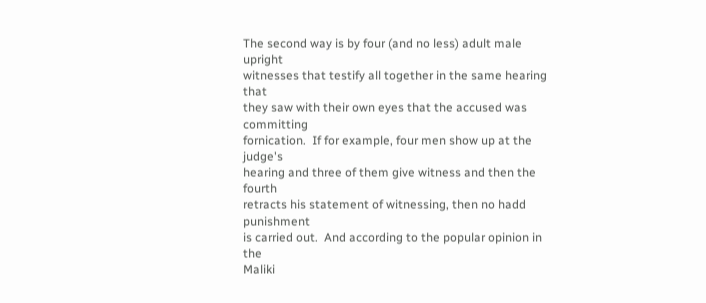The second way is by four (and no less) adult male upright
witnesses that testify all together in the same hearing that
they saw with their own eyes that the accused was committing
fornication.  If for example, four men show up at the judge's
hearing and three of them give witness and then the fourth
retracts his statement of witnessing, then no hadd punishment
is carried out.  And according to the popular opinion in the
Maliki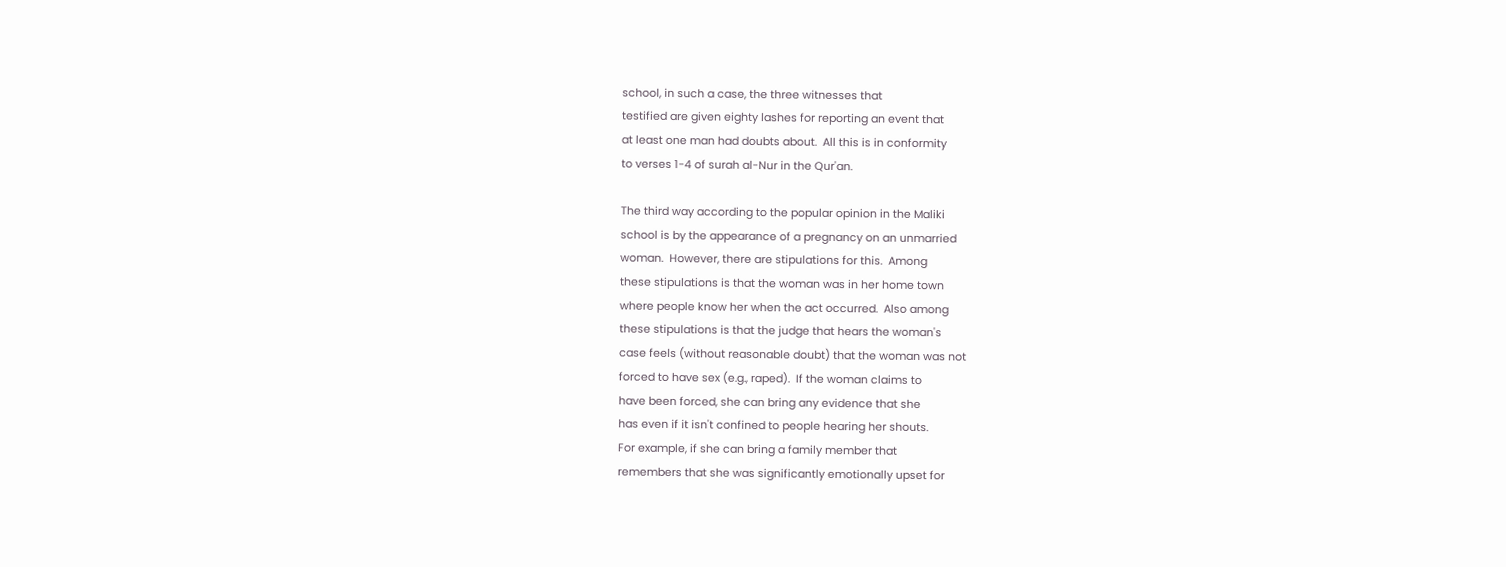school, in such a case, the three witnesses that
testified are given eighty lashes for reporting an event that
at least one man had doubts about.  All this is in conformity
to verses 1-4 of surah al-Nur in the Qur'an.

The third way according to the popular opinion in the Maliki
school is by the appearance of a pregnancy on an unmarried
woman.  However, there are stipulations for this.  Among
these stipulations is that the woman was in her home town
where people know her when the act occurred.  Also among
these stipulations is that the judge that hears the woman's
case feels (without reasonable doubt) that the woman was not
forced to have sex (e.g., raped).  If the woman claims to
have been forced, she can bring any evidence that she
has even if it isn't confined to people hearing her shouts.
For example, if she can bring a family member that
remembers that she was significantly emotionally upset for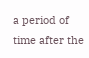a period of time after the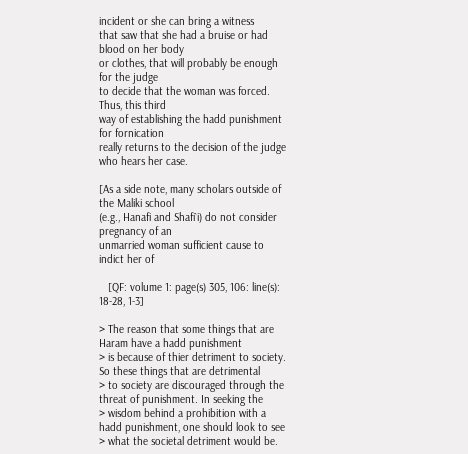incident or she can bring a witness
that saw that she had a bruise or had blood on her body
or clothes, that will probably be enough for the judge
to decide that the woman was forced.  Thus, this third
way of establishing the hadd punishment for fornication
really returns to the decision of the judge who hears her case.

[As a side note, many scholars outside of the Maliki school
(e.g., Hanafi and Shafi`i) do not consider pregnancy of an
unmarried woman sufficient cause to indict her of

   [QF: volume 1: page(s) 305, 106: line(s): 18-28, 1-3]

> The reason that some things that are Haram have a hadd punishment
> is because of thier detriment to society. So these things that are detrimental
> to society are discouraged through the threat of punishment. In seeking the
> wisdom behind a prohibition with a hadd punishment, one should look to see
> what the societal detriment would be.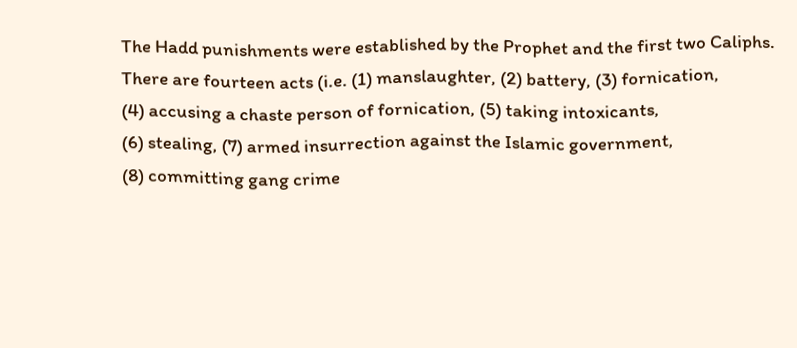The Hadd punishments were established by the Prophet and the first two Caliphs.
There are fourteen acts (i.e. (1) manslaughter, (2) battery, (3) fornication,
(4) accusing a chaste person of fornication, (5) taking intoxicants,
(6) stealing, (7) armed insurrection against the Islamic government,
(8) committing gang crime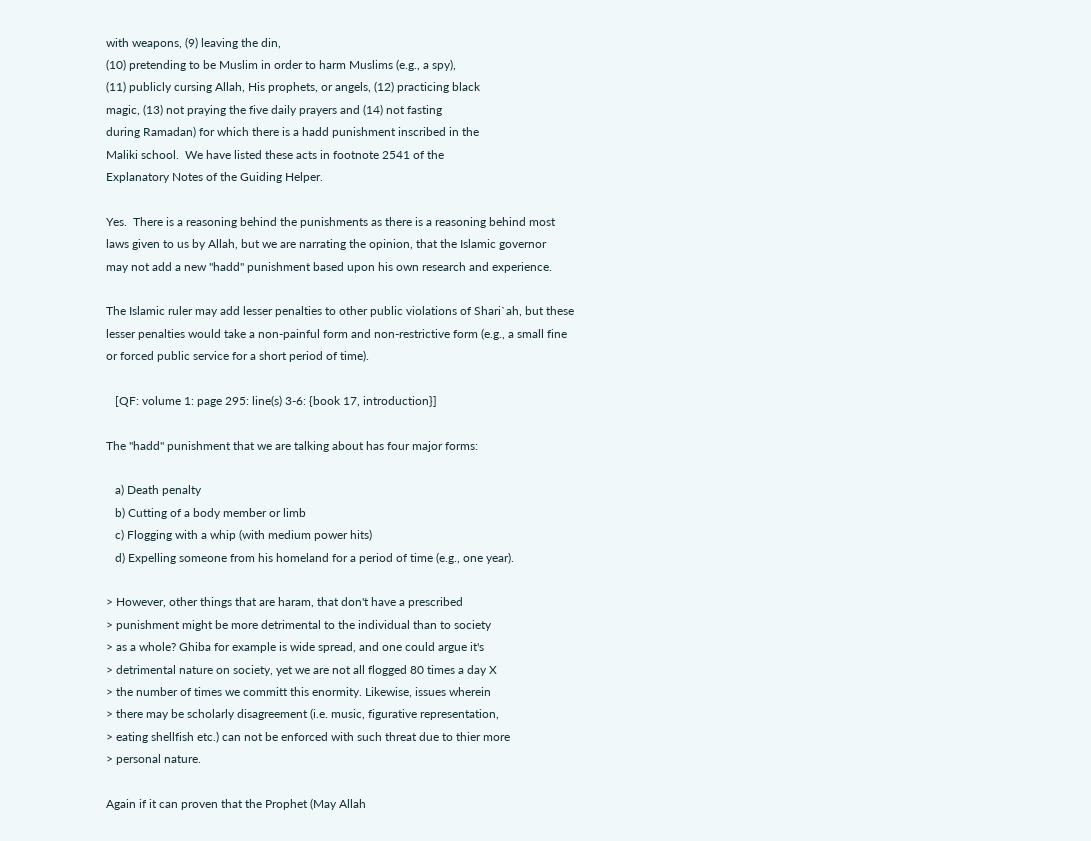with weapons, (9) leaving the din,
(10) pretending to be Muslim in order to harm Muslims (e.g., a spy),
(11) publicly cursing Allah, His prophets, or angels, (12) practicing black
magic, (13) not praying the five daily prayers and (14) not fasting
during Ramadan) for which there is a hadd punishment inscribed in the
Maliki school.  We have listed these acts in footnote 2541 of the
Explanatory Notes of the Guiding Helper.

Yes.  There is a reasoning behind the punishments as there is a reasoning behind most
laws given to us by Allah, but we are narrating the opinion, that the Islamic governor
may not add a new "hadd" punishment based upon his own research and experience.

The Islamic ruler may add lesser penalties to other public violations of Shari`ah, but these
lesser penalties would take a non-painful form and non-restrictive form (e.g., a small fine
or forced public service for a short period of time).

   [QF: volume 1: page 295: line(s) 3-6: {book 17, introduction}]

The "hadd" punishment that we are talking about has four major forms:

   a) Death penalty
   b) Cutting of a body member or limb
   c) Flogging with a whip (with medium power hits)
   d) Expelling someone from his homeland for a period of time (e.g., one year).

> However, other things that are haram, that don't have a prescribed
> punishment might be more detrimental to the individual than to society
> as a whole? Ghiba for example is wide spread, and one could argue it's
> detrimental nature on society, yet we are not all flogged 80 times a day X
> the number of times we committ this enormity. Likewise, issues wherein
> there may be scholarly disagreement (i.e. music, figurative representation,
> eating shellfish etc.) can not be enforced with such threat due to thier more
> personal nature.

Again if it can proven that the Prophet (May Allah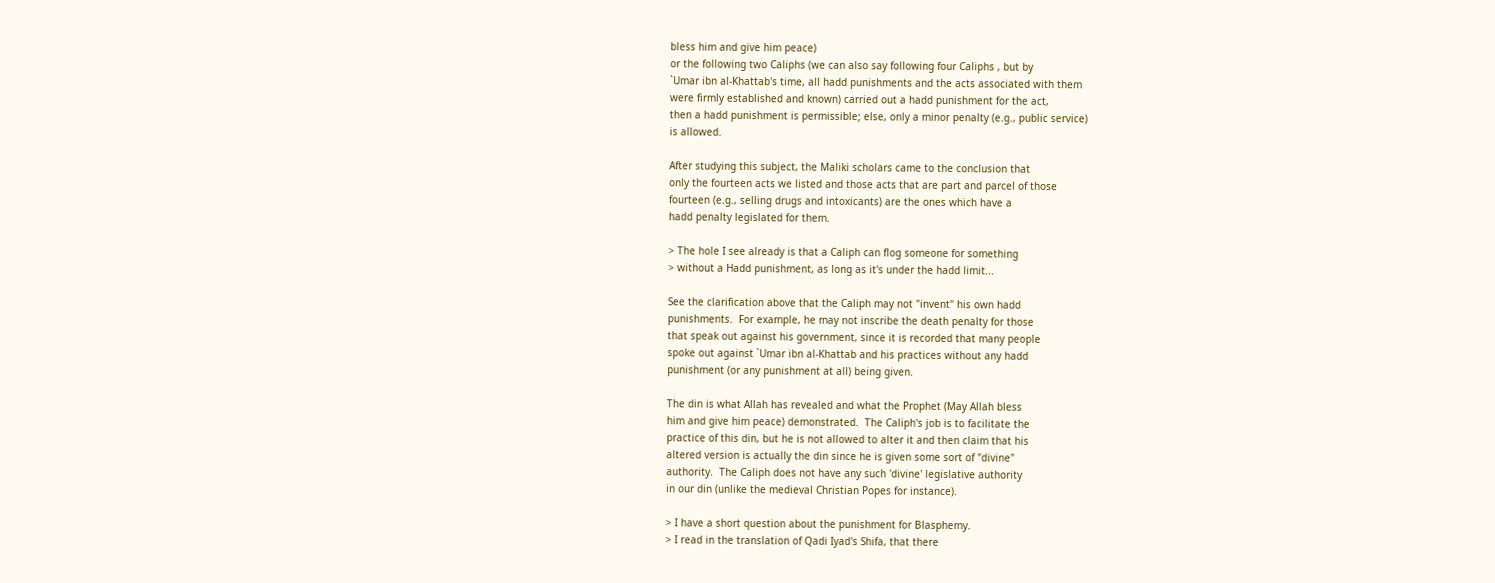bless him and give him peace)
or the following two Caliphs (we can also say following four Caliphs , but by
`Umar ibn al-Khattab's time, all hadd punishments and the acts associated with them
were firmly established and known) carried out a hadd punishment for the act,
then a hadd punishment is permissible; else, only a minor penalty (e.g., public service)
is allowed.

After studying this subject, the Maliki scholars came to the conclusion that
only the fourteen acts we listed and those acts that are part and parcel of those
fourteen (e.g., selling drugs and intoxicants) are the ones which have a
hadd penalty legislated for them.

> The hole I see already is that a Caliph can flog someone for something
> without a Hadd punishment, as long as it's under the hadd limit...

See the clarification above that the Caliph may not "invent" his own hadd
punishments.  For example, he may not inscribe the death penalty for those
that speak out against his government, since it is recorded that many people
spoke out against `Umar ibn al-Khattab and his practices without any hadd
punishment (or any punishment at all) being given.

The din is what Allah has revealed and what the Prophet (May Allah bless
him and give him peace) demonstrated.  The Caliph's job is to facilitate the
practice of this din, but he is not allowed to alter it and then claim that his
altered version is actually the din since he is given some sort of "divine"
authority.  The Caliph does not have any such 'divine' legislative authority
in our din (unlike the medieval Christian Popes for instance).

> I have a short question about the punishment for Blasphemy.
> I read in the translation of Qadi Iyad's Shifa, that there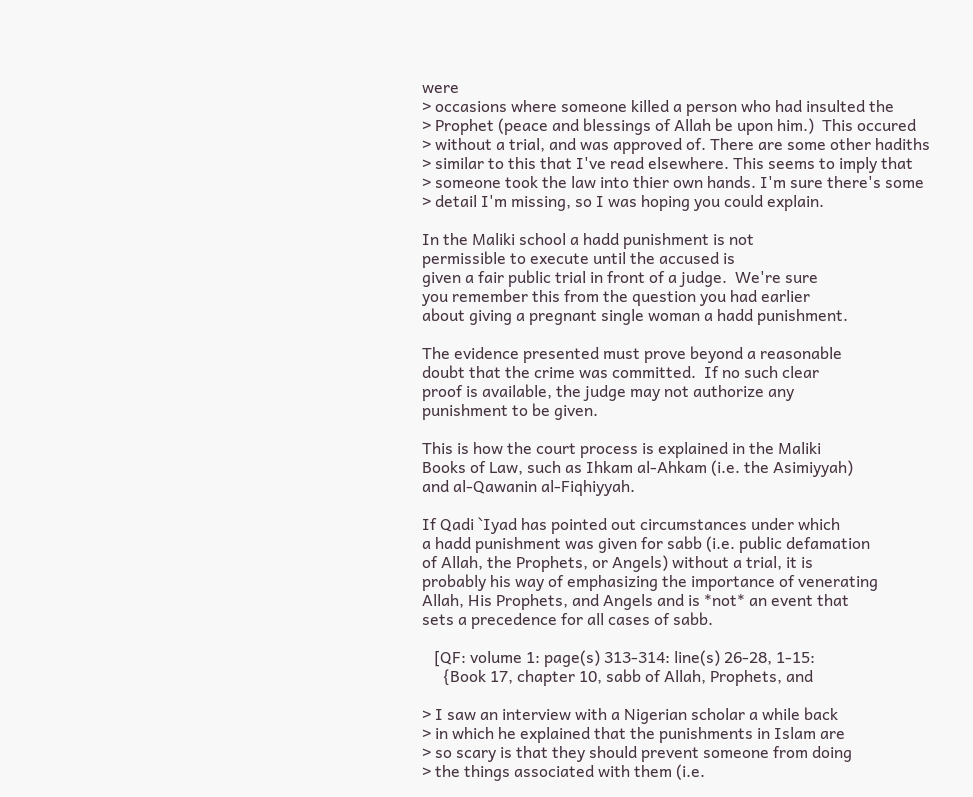were
> occasions where someone killed a person who had insulted the
> Prophet (peace and blessings of Allah be upon him.)  This occured
> without a trial, and was approved of. There are some other hadiths
> similar to this that I've read elsewhere. This seems to imply that
> someone took the law into thier own hands. I'm sure there's some
> detail I'm missing, so I was hoping you could explain.

In the Maliki school a hadd punishment is not
permissible to execute until the accused is
given a fair public trial in front of a judge.  We're sure
you remember this from the question you had earlier
about giving a pregnant single woman a hadd punishment.

The evidence presented must prove beyond a reasonable
doubt that the crime was committed.  If no such clear
proof is available, the judge may not authorize any
punishment to be given.

This is how the court process is explained in the Maliki
Books of Law, such as Ihkam al-Ahkam (i.e. the Asimiyyah)
and al-Qawanin al-Fiqhiyyah.

If Qadi `Iyad has pointed out circumstances under which
a hadd punishment was given for sabb (i.e. public defamation
of Allah, the Prophets, or Angels) without a trial, it is
probably his way of emphasizing the importance of venerating
Allah, His Prophets, and Angels and is *not* an event that
sets a precedence for all cases of sabb.

   [QF: volume 1: page(s) 313-314: line(s) 26-28, 1-15:
     {Book 17, chapter 10, sabb of Allah, Prophets, and

> I saw an interview with a Nigerian scholar a while back
> in which he explained that the punishments in Islam are
> so scary is that they should prevent someone from doing
> the things associated with them (i.e.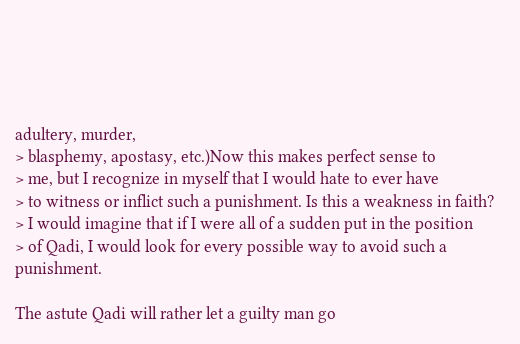adultery, murder,
> blasphemy, apostasy, etc.)Now this makes perfect sense to
> me, but I recognize in myself that I would hate to ever have
> to witness or inflict such a punishment. Is this a weakness in faith?
> I would imagine that if I were all of a sudden put in the position
> of Qadi, I would look for every possible way to avoid such a punishment.

The astute Qadi will rather let a guilty man go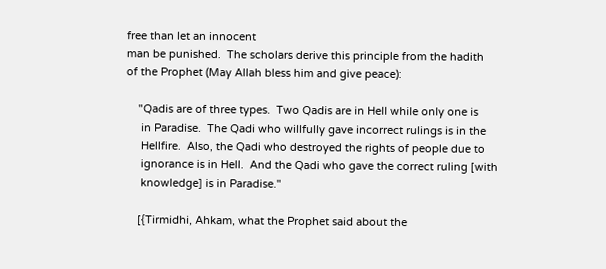free than let an innocent
man be punished.  The scholars derive this principle from the hadith
of the Prophet (May Allah bless him and give peace):

    "Qadis are of three types.  Two Qadis are in Hell while only one is
     in Paradise.  The Qadi who willfully gave incorrect rulings is in the
     Hellfire.  Also, the Qadi who destroyed the rights of people due to
     ignorance is in Hell.  And the Qadi who gave the correct ruling [with
     knowledge] is in Paradise."

    [{Tirmidhi, Ahkam, what the Prophet said about the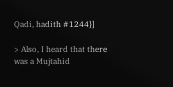Qadi, hadith #1244}]

> Also, I heard that there was a Mujtahid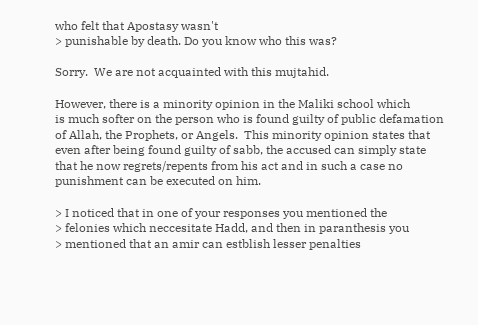who felt that Apostasy wasn't
> punishable by death. Do you know who this was?

Sorry.  We are not acquainted with this mujtahid.

However, there is a minority opinion in the Maliki school which
is much softer on the person who is found guilty of public defamation
of Allah, the Prophets, or Angels.  This minority opinion states that
even after being found guilty of sabb, the accused can simply state
that he now regrets/repents from his act and in such a case no
punishment can be executed on him.

> I noticed that in one of your responses you mentioned the
> felonies which neccesitate Hadd, and then in paranthesis you
> mentioned that an amir can estblish lesser penalties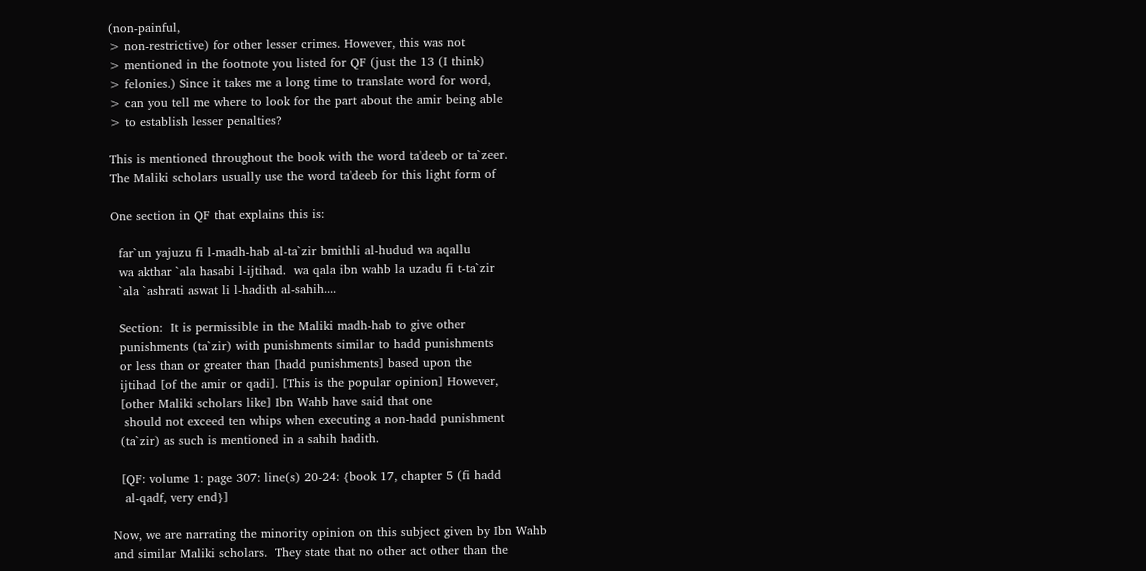(non-painful,
> non-restrictive) for other lesser crimes. However, this was not
> mentioned in the footnote you listed for QF (just the 13 (I think)
> felonies.) Since it takes me a long time to translate word for word,
> can you tell me where to look for the part about the amir being able
> to establish lesser penalties?

This is mentioned throughout the book with the word ta'deeb or ta`zeer.
The Maliki scholars usually use the word ta'deeb for this light form of

One section in QF that explains this is:

  far`un yajuzu fi l-madh-hab al-ta`zir bmithli al-hudud wa aqallu
  wa akthar `ala hasabi l-ijtihad.  wa qala ibn wahb la uzadu fi t-ta`zir
  `ala `ashrati aswat li l-hadith al-sahih....

  Section:  It is permissible in the Maliki madh-hab to give other
  punishments (ta`zir) with punishments similar to hadd punishments
  or less than or greater than [hadd punishments] based upon the
  ijtihad [of the amir or qadi]. [This is the popular opinion] However,
  [other Maliki scholars like] Ibn Wahb have said that one
   should not exceed ten whips when executing a non-hadd punishment
  (ta`zir) as such is mentioned in a sahih hadith.

  [QF: volume 1: page 307: line(s) 20-24: {book 17, chapter 5 (fi hadd
   al-qadf, very end}]

Now, we are narrating the minority opinion on this subject given by Ibn Wahb
and similar Maliki scholars.  They state that no other act other than the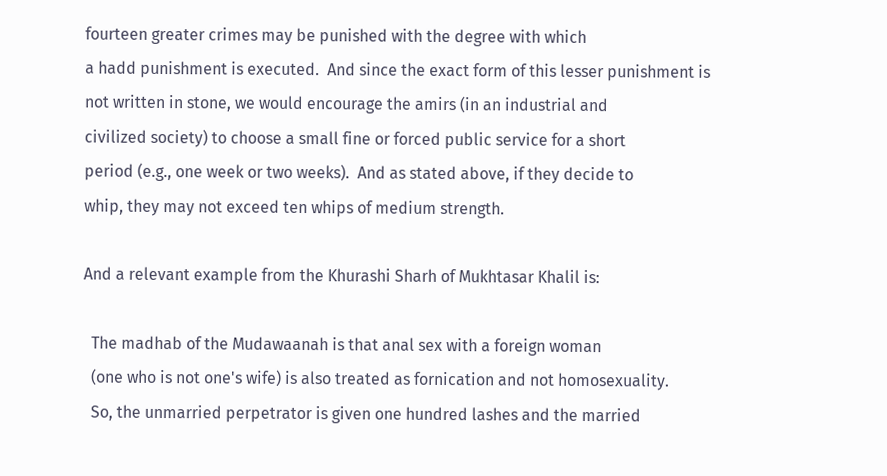fourteen greater crimes may be punished with the degree with which
a hadd punishment is executed.  And since the exact form of this lesser punishment is
not written in stone, we would encourage the amirs (in an industrial and
civilized society) to choose a small fine or forced public service for a short
period (e.g., one week or two weeks).  And as stated above, if they decide to
whip, they may not exceed ten whips of medium strength.

And a relevant example from the Khurashi Sharh of Mukhtasar Khalil is:

  The madhab of the Mudawaanah is that anal sex with a foreign woman
  (one who is not one's wife) is also treated as fornication and not homosexuality.
  So, the unmarried perpetrator is given one hundred lashes and the married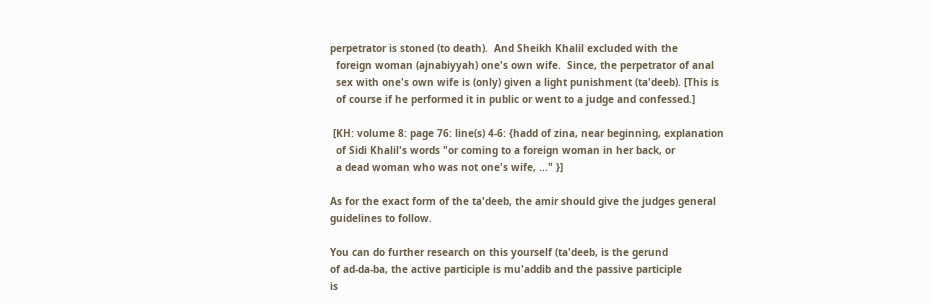perpetrator is stoned (to death).  And Sheikh Khalil excluded with the
  foreign woman (ajnabiyyah) one's own wife.  Since, the perpetrator of anal
  sex with one's own wife is (only) given a light punishment (ta'deeb). [This is
  of course if he performed it in public or went to a judge and confessed.]

 [KH: volume 8: page 76: line(s) 4-6: {hadd of zina, near beginning, explanation
  of Sidi Khalil's words "or coming to a foreign woman in her back, or
  a dead woman who was not one's wife, ..." }]

As for the exact form of the ta'deeb, the amir should give the judges general
guidelines to follow.

You can do further research on this yourself (ta'deeb, is the gerund
of ad-da-ba, the active participle is mu'addib and the passive participle
is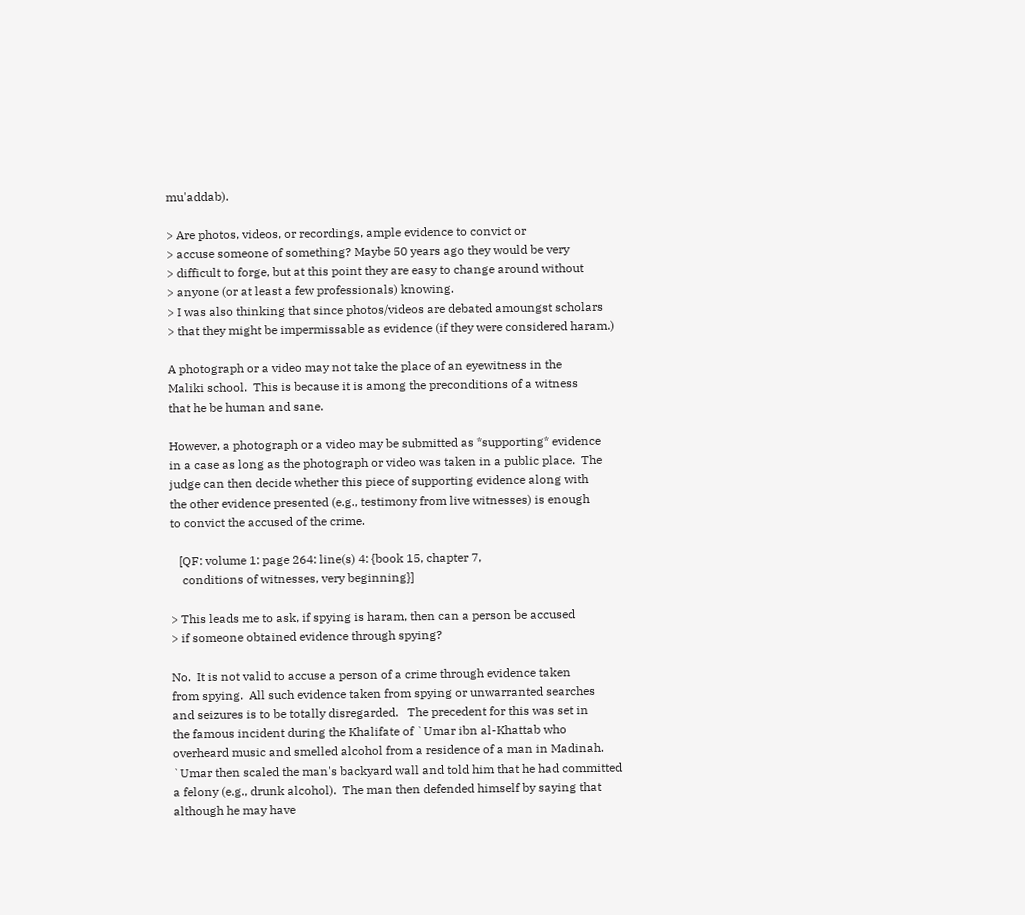mu'addab).

> Are photos, videos, or recordings, ample evidence to convict or
> accuse someone of something? Maybe 50 years ago they would be very
> difficult to forge, but at this point they are easy to change around without
> anyone (or at least a few professionals) knowing.
> I was also thinking that since photos/videos are debated amoungst scholars
> that they might be impermissable as evidence (if they were considered haram.)

A photograph or a video may not take the place of an eyewitness in the
Maliki school.  This is because it is among the preconditions of a witness
that he be human and sane.

However, a photograph or a video may be submitted as *supporting* evidence
in a case as long as the photograph or video was taken in a public place.  The
judge can then decide whether this piece of supporting evidence along with
the other evidence presented (e.g., testimony from live witnesses) is enough
to convict the accused of the crime.

   [QF: volume 1: page 264: line(s) 4: {book 15, chapter 7,
    conditions of witnesses, very beginning}]

> This leads me to ask, if spying is haram, then can a person be accused
> if someone obtained evidence through spying?

No.  It is not valid to accuse a person of a crime through evidence taken
from spying.  All such evidence taken from spying or unwarranted searches
and seizures is to be totally disregarded.   The precedent for this was set in
the famous incident during the Khalifate of `Umar ibn al-Khattab who
overheard music and smelled alcohol from a residence of a man in Madinah.
`Umar then scaled the man's backyard wall and told him that he had committed
a felony (e.g., drunk alcohol).  The man then defended himself by saying that
although he may have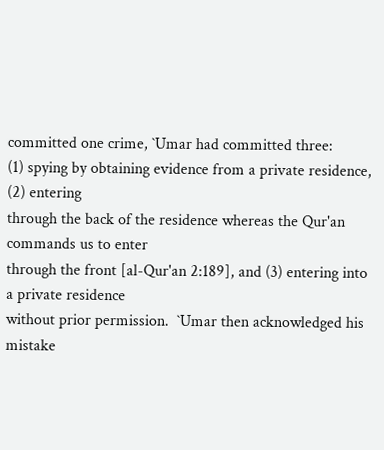committed one crime, `Umar had committed three:
(1) spying by obtaining evidence from a private residence, (2) entering
through the back of the residence whereas the Qur'an commands us to enter
through the front [al-Qur'an 2:189], and (3) entering into a private residence
without prior permission.  `Umar then acknowledged his mistake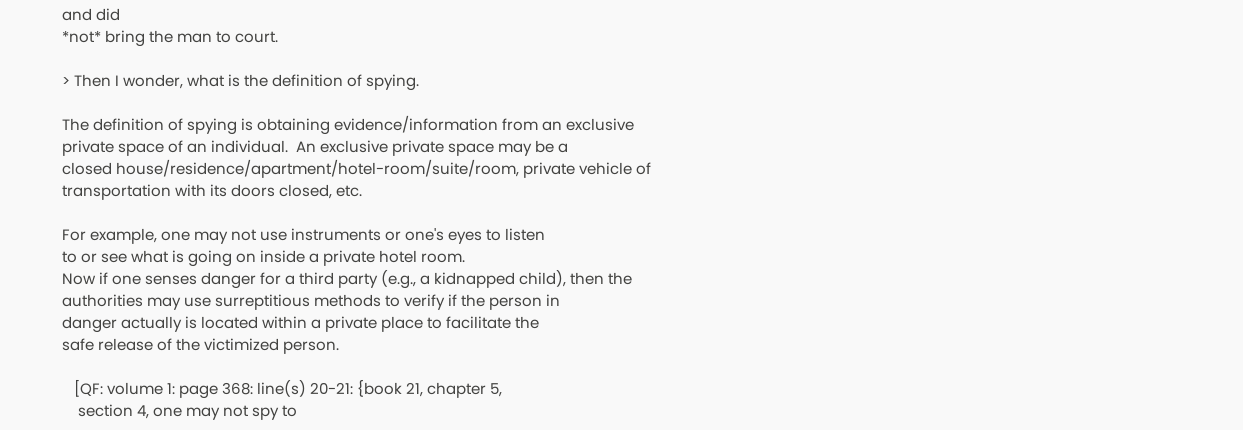and did
*not* bring the man to court.

> Then I wonder, what is the definition of spying.

The definition of spying is obtaining evidence/information from an exclusive
private space of an individual.  An exclusive private space may be a
closed house/residence/apartment/hotel-room/suite/room, private vehicle of
transportation with its doors closed, etc.

For example, one may not use instruments or one's eyes to listen
to or see what is going on inside a private hotel room.
Now if one senses danger for a third party (e.g., a kidnapped child), then the
authorities may use surreptitious methods to verify if the person in
danger actually is located within a private place to facilitate the
safe release of the victimized person.

   [QF: volume 1: page 368: line(s) 20-21: {book 21, chapter 5,
    section 4, one may not spy to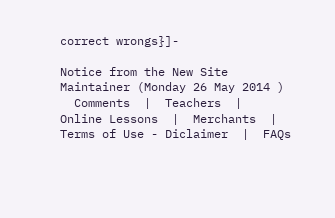correct wrongs}]-

Notice from the New Site Maintainer (Monday 26 May 2014 )
  Comments  |  Teachers  |  Online Lessons  |  Merchants  | Terms of Use - Diclaimer  |  FAQs